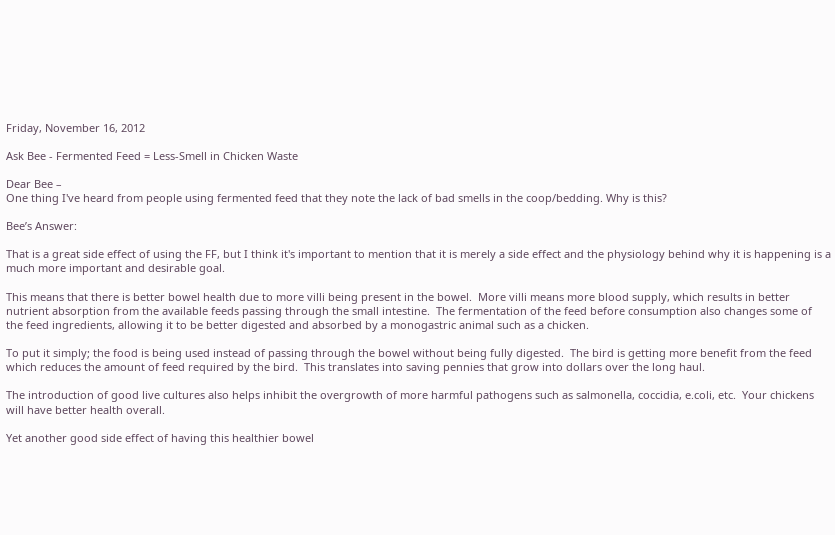Friday, November 16, 2012

Ask Bee - Fermented Feed = Less-Smell in Chicken Waste

Dear Bee –
One thing I've heard from people using fermented feed that they note the lack of bad smells in the coop/bedding. Why is this?

Bee’s Answer:

That is a great side effect of using the FF, but I think it's important to mention that it is merely a side effect and the physiology behind why it is happening is a much more important and desirable goal.

This means that there is better bowel health due to more villi being present in the bowel.  More villi means more blood supply, which results in better nutrient absorption from the available feeds passing through the small intestine.  The fermentation of the feed before consumption also changes some of the feed ingredients, allowing it to be better digested and absorbed by a monogastric animal such as a chicken.

To put it simply; the food is being used instead of passing through the bowel without being fully digested.  The bird is getting more benefit from the feed which reduces the amount of feed required by the bird.  This translates into saving pennies that grow into dollars over the long haul.

The introduction of good live cultures also helps inhibit the overgrowth of more harmful pathogens such as salmonella, coccidia, e.coli, etc.  Your chickens will have better health overall.

Yet another good side effect of having this healthier bowel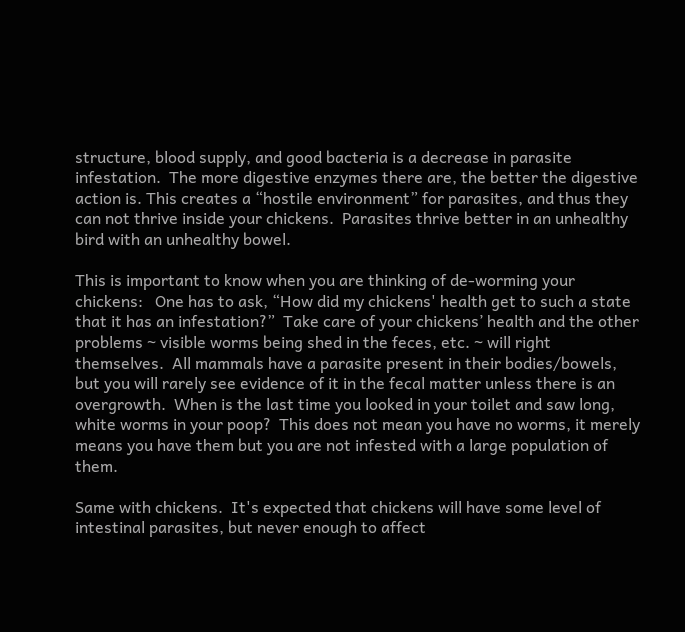structure, blood supply, and good bacteria is a decrease in parasite infestation.  The more digestive enzymes there are, the better the digestive action is. This creates a “hostile environment” for parasites, and thus they can not thrive inside your chickens.  Parasites thrive better in an unhealthy bird with an unhealthy bowel.

This is important to know when you are thinking of de-worming your chickens:   One has to ask, “How did my chickens' health get to such a state that it has an infestation?”  Take care of your chickens’ health and the other problems ~ visible worms being shed in the feces, etc. ~ will right themselves.  All mammals have a parasite present in their bodies/bowels, but you will rarely see evidence of it in the fecal matter unless there is an overgrowth.  When is the last time you looked in your toilet and saw long, white worms in your poop?  This does not mean you have no worms, it merely means you have them but you are not infested with a large population of them.

Same with chickens.  It's expected that chickens will have some level of intestinal parasites, but never enough to affect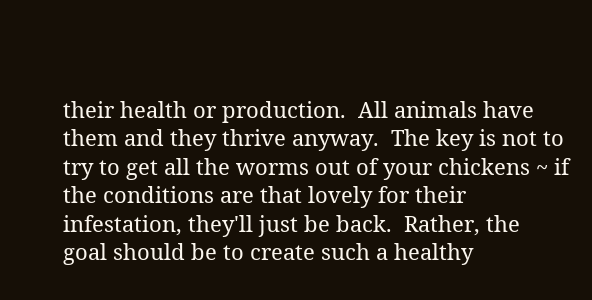their health or production.  All animals have them and they thrive anyway.  The key is not to try to get all the worms out of your chickens ~ if the conditions are that lovely for their infestation, they'll just be back.  Rather, the goal should be to create such a healthy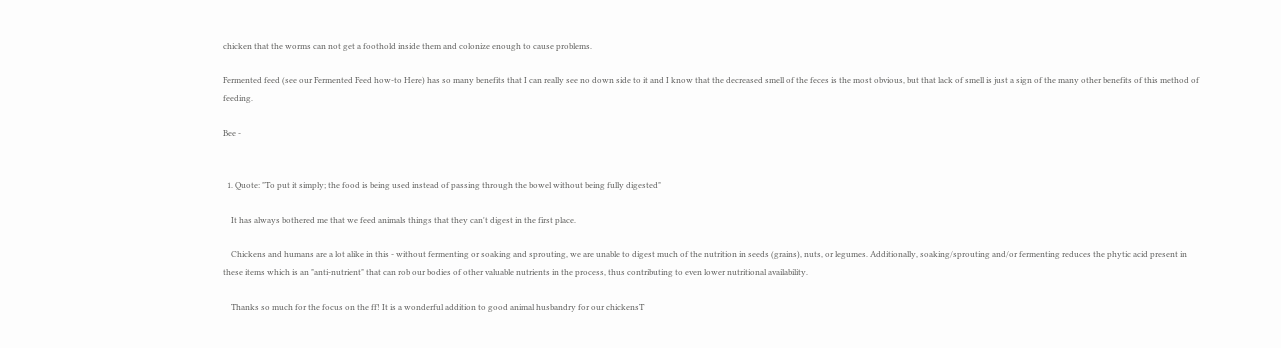chicken that the worms can not get a foothold inside them and colonize enough to cause problems.

Fermented feed (see our Fermented Feed how-to Here) has so many benefits that I can really see no down side to it and I know that the decreased smell of the feces is the most obvious, but that lack of smell is just a sign of the many other benefits of this method of feeding.

Bee -


  1. Quote: "To put it simply; the food is being used instead of passing through the bowel without being fully digested"

    It has always bothered me that we feed animals things that they can't digest in the first place.

    Chickens and humans are a lot alike in this - without fermenting or soaking and sprouting, we are unable to digest much of the nutrition in seeds (grains), nuts, or legumes. Additionally, soaking/sprouting and/or fermenting reduces the phytic acid present in these items which is an "anti-nutrient" that can rob our bodies of other valuable nutrients in the process, thus contributing to even lower nutritional availability.

    Thanks so much for the focus on the ff! It is a wonderful addition to good animal husbandry for our chickensT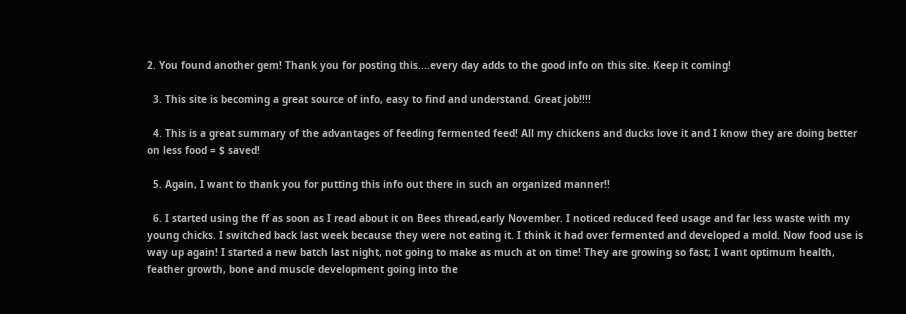2. You found another gem! Thank you for posting this....every day adds to the good info on this site. Keep it coming!

  3. This site is becoming a great source of info, easy to find and understand. Great job!!!!

  4. This is a great summary of the advantages of feeding fermented feed! All my chickens and ducks love it and I know they are doing better on less food = $ saved!

  5. Again, I want to thank you for putting this info out there in such an organized manner!!

  6. I started using the ff as soon as I read about it on Bees thread,early November. I noticed reduced feed usage and far less waste with my young chicks. I switched back last week because they were not eating it. I think it had over fermented and developed a mold. Now food use is way up again! I started a new batch last night, not going to make as much at on time! They are growing so fast; I want optimum health, feather growth, bone and muscle development going into the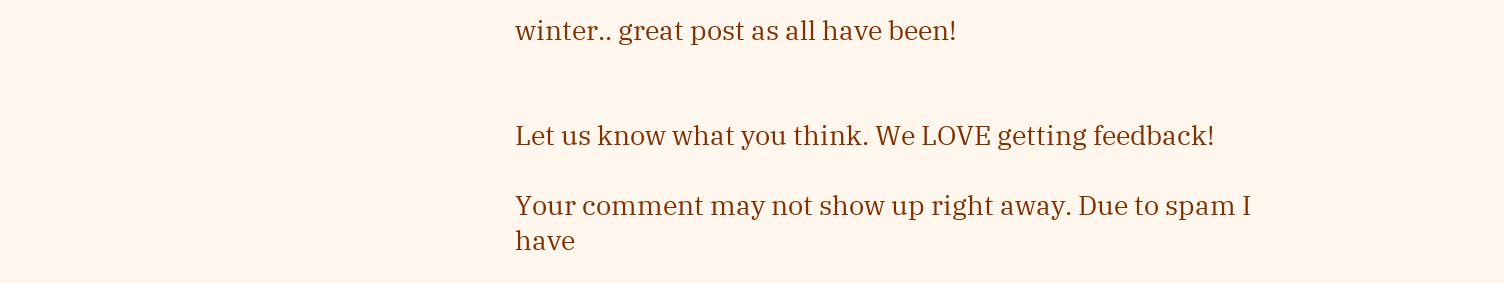winter.. great post as all have been!


Let us know what you think. We LOVE getting feedback!

Your comment may not show up right away. Due to spam I have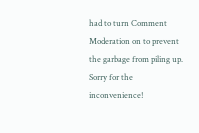had to turn Comment Moderation on to prevent the garbage from piling up. Sorry for the inconvenience!